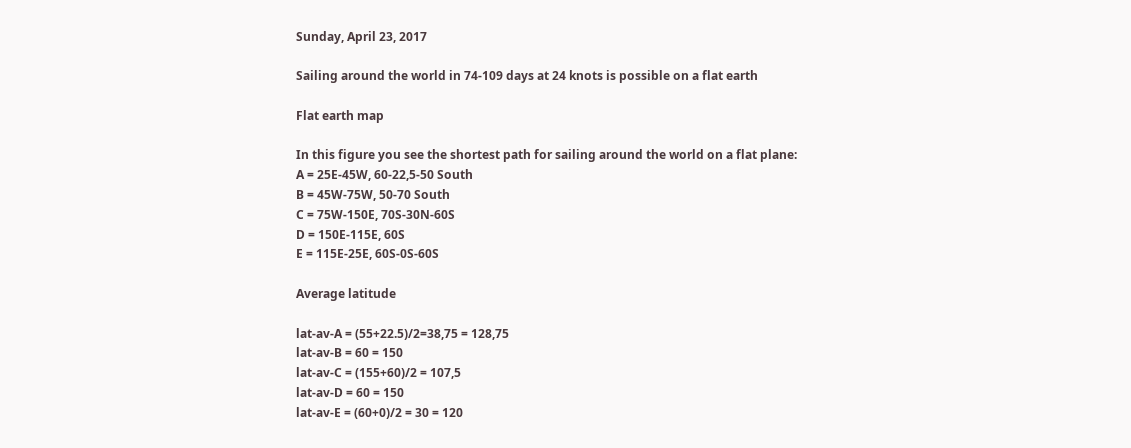Sunday, April 23, 2017

Sailing around the world in 74-109 days at 24 knots is possible on a flat earth

Flat earth map

In this figure you see the shortest path for sailing around the world on a flat plane:
A = 25E-45W, 60-22,5-50 South
B = 45W-75W, 50-70 South
C = 75W-150E, 70S-30N-60S
D = 150E-115E, 60S
E = 115E-25E, 60S-0S-60S

Average latitude

lat-av-A = (55+22.5)/2=38,75 = 128,75
lat-av-B = 60 = 150
lat-av-C = (155+60)/2 = 107,5
lat-av-D = 60 = 150
lat-av-E = (60+0)/2 = 30 = 120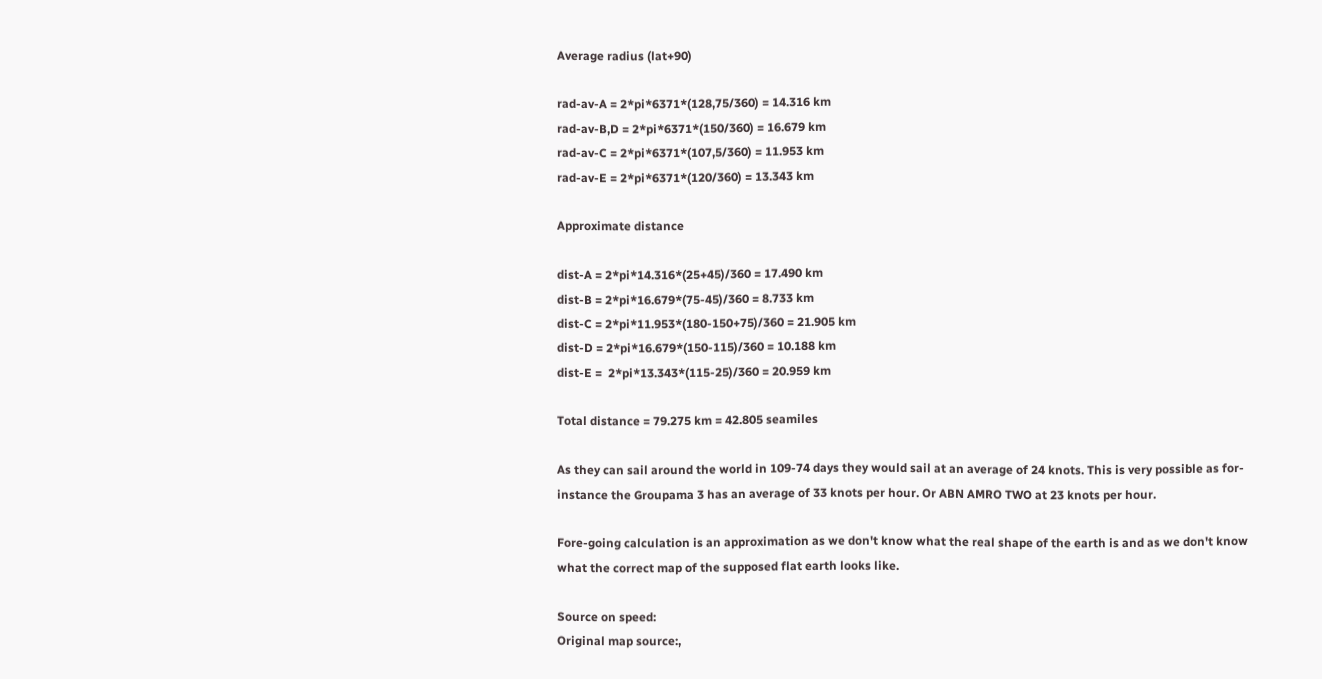Average radius (lat+90)

rad-av-A = 2*pi*6371*(128,75/360) = 14.316 km
rad-av-B,D = 2*pi*6371*(150/360) = 16.679 km
rad-av-C = 2*pi*6371*(107,5/360) = 11.953 km
rad-av-E = 2*pi*6371*(120/360) = 13.343 km

Approximate distance

dist-A = 2*pi*14.316*(25+45)/360 = 17.490 km
dist-B = 2*pi*16.679*(75-45)/360 = 8.733 km
dist-C = 2*pi*11.953*(180-150+75)/360 = 21.905 km
dist-D = 2*pi*16.679*(150-115)/360 = 10.188 km
dist-E =  2*pi*13.343*(115-25)/360 = 20.959 km

Total distance = 79.275 km = 42.805 seamiles

As they can sail around the world in 109-74 days they would sail at an average of 24 knots. This is very possible as for-instance the Groupama 3 has an average of 33 knots per hour. Or ABN AMRO TWO at 23 knots per hour.

Fore-going calculation is an approximation as we don't know what the real shape of the earth is and as we don't know what the correct map of the supposed flat earth looks like.

Source on speed:
Original map source:,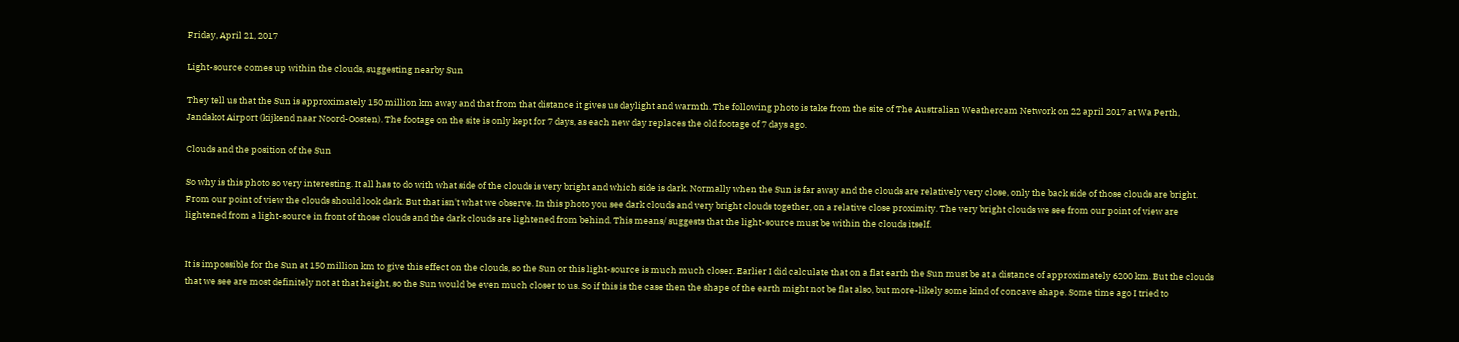Friday, April 21, 2017

Light-source comes up within the clouds, suggesting nearby Sun

They tell us that the Sun is approximately 150 million km away and that from that distance it gives us daylight and warmth. The following photo is take from the site of The Australian Weathercam Network on 22 april 2017 at Wa Perth, Jandakot Airport (kijkend naar Noord-Oosten). The footage on the site is only kept for 7 days, as each new day replaces the old footage of 7 days ago.

Clouds and the position of the Sun

So why is this photo so very interesting. It all has to do with what side of the clouds is very bright and which side is dark. Normally when the Sun is far away and the clouds are relatively very close, only the back side of those clouds are bright. From our point of view the clouds should look dark. But that isn't what we observe. In this photo you see dark clouds and very bright clouds together, on a relative close proximity. The very bright clouds we see from our point of view are lightened from a light-source in front of those clouds and the dark clouds are lightened from behind. This means/ suggests that the light-source must be within the clouds itself.


It is impossible for the Sun at 150 million km to give this effect on the clouds, so the Sun or this light-source is much much closer. Earlier I did calculate that on a flat earth the Sun must be at a distance of approximately 6200 km. But the clouds that we see are most definitely not at that height, so the Sun would be even much closer to us. So if this is the case then the shape of the earth might not be flat also, but more-likely some kind of concave shape. Some time ago I tried to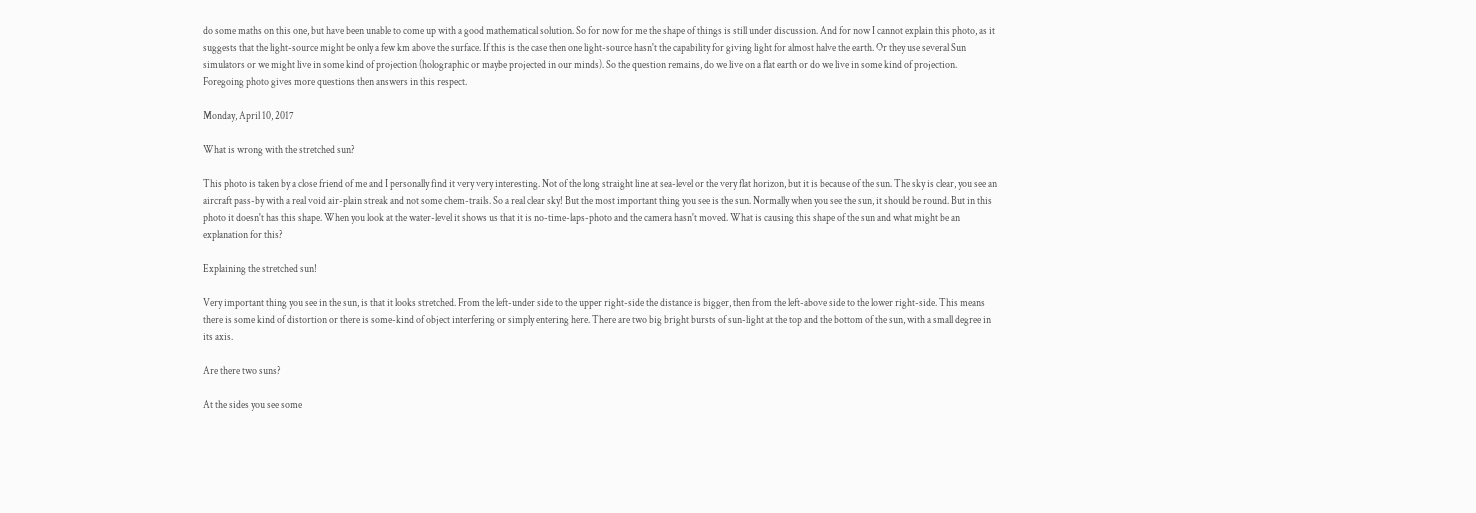do some maths on this one, but have been unable to come up with a good mathematical solution. So for now for me the shape of things is still under discussion. And for now I cannot explain this photo, as it suggests that the light-source might be only a few km above the surface. If this is the case then one light-source hasn't the capability for giving light for almost halve the earth. Or they use several Sun simulators or we might live in some kind of projection (holographic or maybe projected in our minds). So the question remains, do we live on a flat earth or do we live in some kind of projection. Foregoing photo gives more questions then answers in this respect.

Monday, April 10, 2017

What is wrong with the stretched sun?

This photo is taken by a close friend of me and I personally find it very very interesting. Not of the long straight line at sea-level or the very flat horizon, but it is because of the sun. The sky is clear, you see an aircraft pass-by with a real void air-plain streak and not some chem-trails. So a real clear sky! But the most important thing you see is the sun. Normally when you see the sun, it should be round. But in this photo it doesn't has this shape. When you look at the water-level it shows us that it is no-time-laps-photo and the camera hasn't moved. What is causing this shape of the sun and what might be an explanation for this?

Explaining the stretched sun!

Very important thing you see in the sun, is that it looks stretched. From the left-under side to the upper right-side the distance is bigger, then from the left-above side to the lower right-side. This means there is some kind of distortion or there is some-kind of object interfering or simply entering here. There are two big bright bursts of sun-light at the top and the bottom of the sun, with a small degree in its axis.

Are there two suns?

At the sides you see some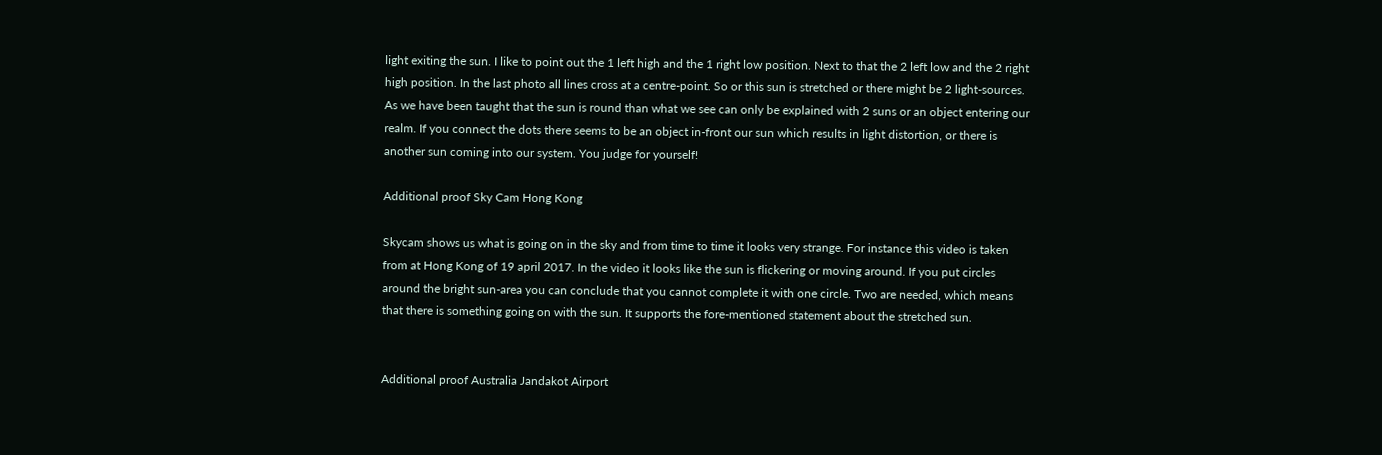light exiting the sun. I like to point out the 1 left high and the 1 right low position. Next to that the 2 left low and the 2 right high position. In the last photo all lines cross at a centre-point. So or this sun is stretched or there might be 2 light-sources. As we have been taught that the sun is round than what we see can only be explained with 2 suns or an object entering our realm. If you connect the dots there seems to be an object in-front our sun which results in light distortion, or there is another sun coming into our system. You judge for yourself!

Additional proof Sky Cam Hong Kong

Skycam shows us what is going on in the sky and from time to time it looks very strange. For instance this video is taken from at Hong Kong of 19 april 2017. In the video it looks like the sun is flickering or moving around. If you put circles around the bright sun-area you can conclude that you cannot complete it with one circle. Two are needed, which means that there is something going on with the sun. It supports the fore-mentioned statement about the stretched sun.


Additional proof Australia Jandakot Airport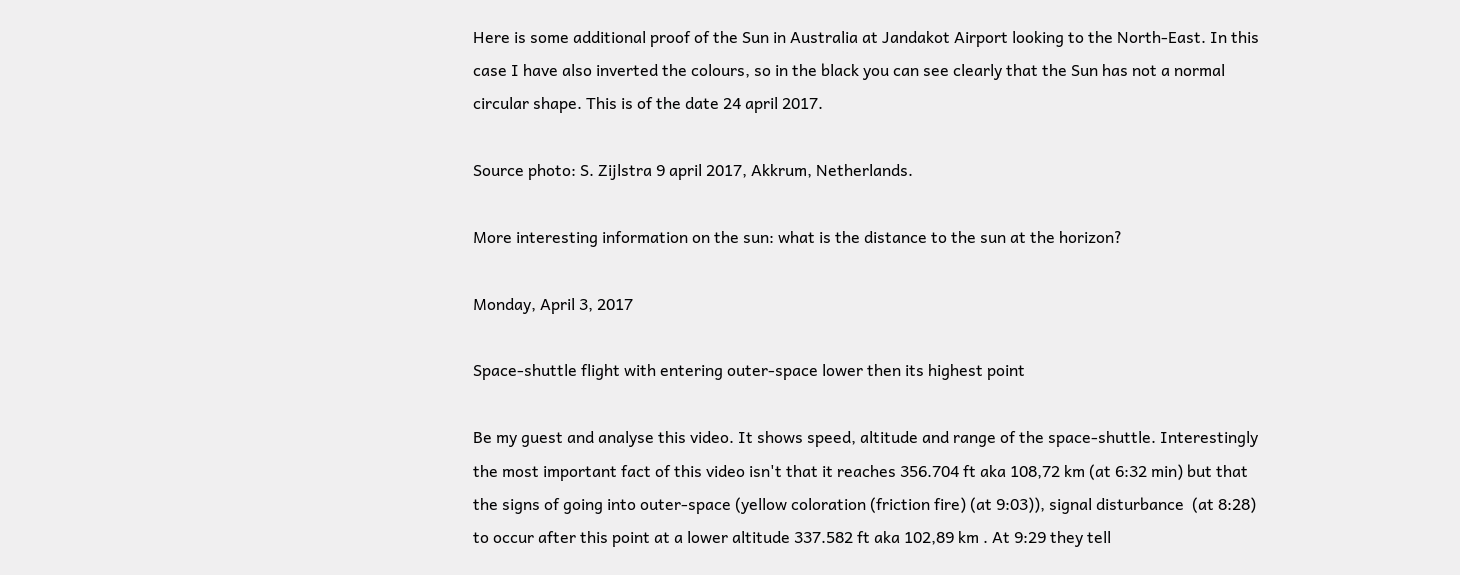Here is some additional proof of the Sun in Australia at Jandakot Airport looking to the North-East. In this case I have also inverted the colours, so in the black you can see clearly that the Sun has not a normal circular shape. This is of the date 24 april 2017.

Source photo: S. Zijlstra 9 april 2017, Akkrum, Netherlands.

More interesting information on the sun: what is the distance to the sun at the horizon?

Monday, April 3, 2017

Space-shuttle flight with entering outer-space lower then its highest point

Be my guest and analyse this video. It shows speed, altitude and range of the space-shuttle. Interestingly the most important fact of this video isn't that it reaches 356.704 ft aka 108,72 km (at 6:32 min) but that the signs of going into outer-space (yellow coloration (friction fire) (at 9:03)), signal disturbance  (at 8:28) to occur after this point at a lower altitude 337.582 ft aka 102,89 km . At 9:29 they tell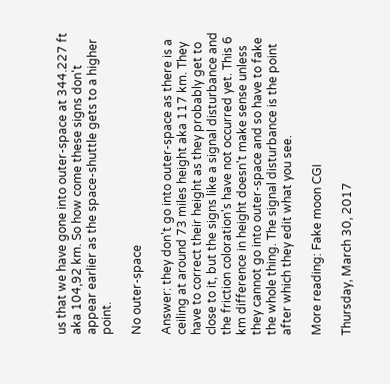us that we have gone into outer-space at 344.227 ft aka 104,92 km. So how come these signs don't appear earlier as the space-shuttle gets to a higher point.

No outer-space

Answer: they don't go into outer-space as there is a ceiling at around 73 miles height aka 117 km. They have to correct their height as they probably get to close to it, but the signs like a signal disturbance and the friction coloration's have not occurred yet. This 6 km difference in height doesn't make sense unless they cannot go into outer-space and so have to fake the whole thing. The signal disturbance is the point after which they edit what you see.

More reading: Fake moon CGI

Thursday, March 30, 2017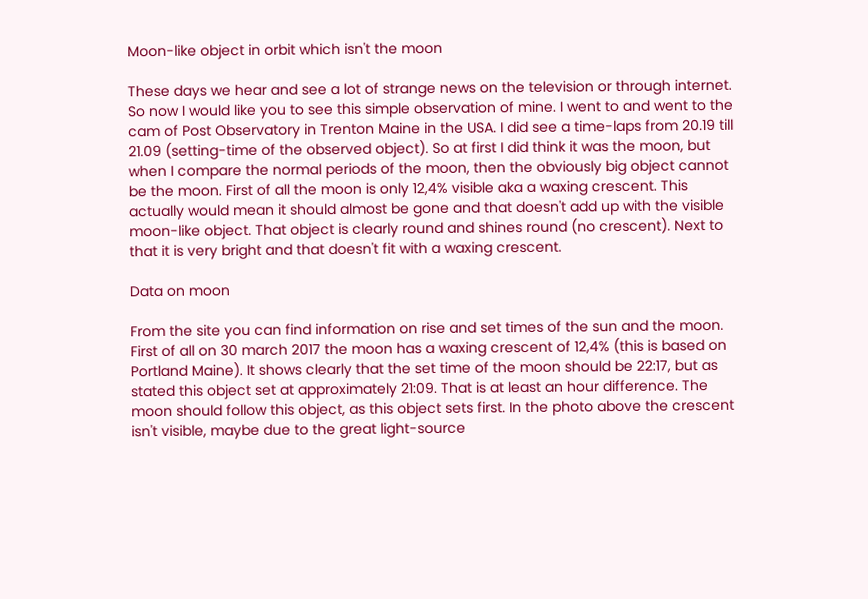Moon-like object in orbit which isn't the moon

These days we hear and see a lot of strange news on the television or through internet. So now I would like you to see this simple observation of mine. I went to and went to the cam of Post Observatory in Trenton Maine in the USA. I did see a time-laps from 20.19 till 21.09 (setting-time of the observed object). So at first I did think it was the moon, but when I compare the normal periods of the moon, then the obviously big object cannot be the moon. First of all the moon is only 12,4% visible aka a waxing crescent. This actually would mean it should almost be gone and that doesn't add up with the visible moon-like object. That object is clearly round and shines round (no crescent). Next to that it is very bright and that doesn't fit with a waxing crescent.

Data on moon

From the site you can find information on rise and set times of the sun and the moon. First of all on 30 march 2017 the moon has a waxing crescent of 12,4% (this is based on Portland Maine). It shows clearly that the set time of the moon should be 22:17, but as stated this object set at approximately 21:09. That is at least an hour difference. The moon should follow this object, as this object sets first. In the photo above the crescent isn't visible, maybe due to the great light-source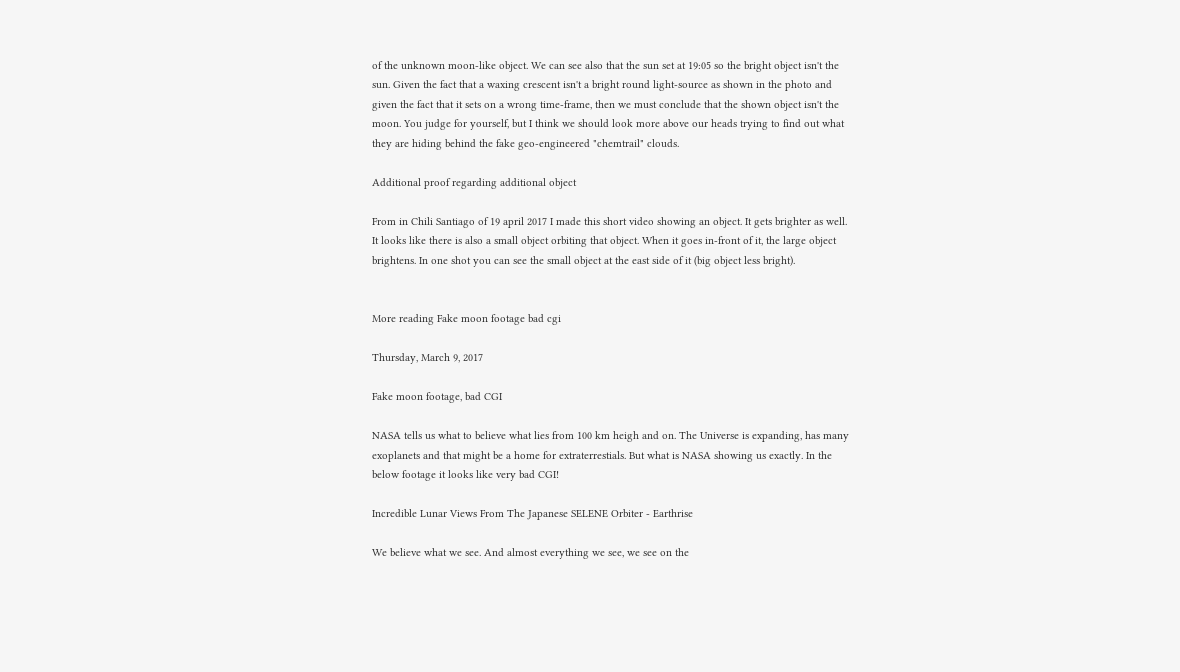of the unknown moon-like object. We can see also that the sun set at 19:05 so the bright object isn't the sun. Given the fact that a waxing crescent isn't a bright round light-source as shown in the photo and given the fact that it sets on a wrong time-frame, then we must conclude that the shown object isn't the moon. You judge for yourself, but I think we should look more above our heads trying to find out what they are hiding behind the fake geo-engineered "chemtrail" clouds.

Additional proof regarding additional object

From in Chili Santiago of 19 april 2017 I made this short video showing an object. It gets brighter as well. It looks like there is also a small object orbiting that object. When it goes in-front of it, the large object brightens. In one shot you can see the small object at the east side of it (big object less bright).


More reading Fake moon footage bad cgi

Thursday, March 9, 2017

Fake moon footage, bad CGI

NASA tells us what to believe what lies from 100 km heigh and on. The Universe is expanding, has many exoplanets and that might be a home for extraterrestials. But what is NASA showing us exactly. In the below footage it looks like very bad CGI!

Incredible Lunar Views From The Japanese SELENE Orbiter - Earthrise

We believe what we see. And almost everything we see, we see on the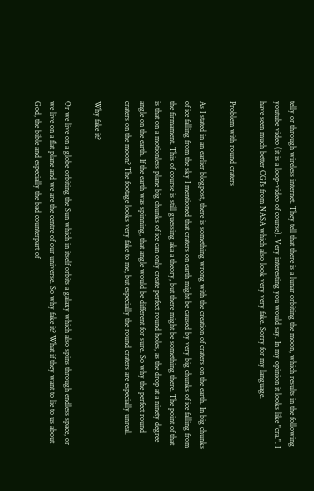telly or through wireless internet. They tell that there is a lunar orbiting the moon, which results in the following youtube video (it is a loop-video of course). Very interesting you would say. In my opinion it looks like "cra.". I have seen much better CGI's from NASA which also look very very fake. Sorry for my language.

Problem with round craters

As I stated in an earlier blogpost, there is something wrong with the creation of craters on the earth. In big chunks of ice falling from the sky I mentioned that craters on earth might be caused by very big chunks of ice falling from the firmament. This of course is still guessing aka a theory, but there might be something there. The point of that is that on a motionless plane big chunks of ice can only create perfect round holes, as the drop at a ninety degree angle on the earth. If the earth was spinning, that angle would be different for sure. So why the perfect round craters on the moon? The footage looks very fake to me, but especially the round craters are especially unreal.

Why fake it?

Or we live on a globe orbiting the Sun which in itself orbits a galaxy which also spins through endless space, or we live on a flat plane and we are the centre of our universe. So why fake it? What if they want to lie to us about God, the bible and especially the bad counterpart of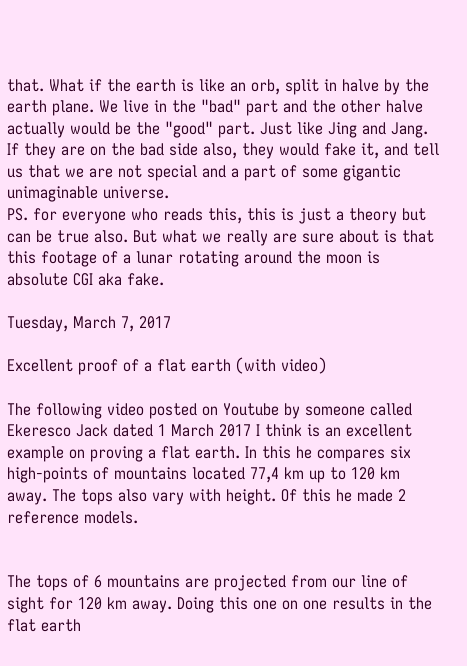that. What if the earth is like an orb, split in halve by the earth plane. We live in the "bad" part and the other halve actually would be the "good" part. Just like Jing and Jang. If they are on the bad side also, they would fake it, and tell us that we are not special and a part of some gigantic unimaginable universe.
PS. for everyone who reads this, this is just a theory but can be true also. But what we really are sure about is that this footage of a lunar rotating around the moon is absolute CGI aka fake.

Tuesday, March 7, 2017

Excellent proof of a flat earth (with video)

The following video posted on Youtube by someone called Ekeresco Jack dated 1 March 2017 I think is an excellent example on proving a flat earth. In this he compares six high-points of mountains located 77,4 km up to 120 km away. The tops also vary with height. Of this he made 2 reference models.


The tops of 6 mountains are projected from our line of sight for 120 km away. Doing this one on one results in the flat earth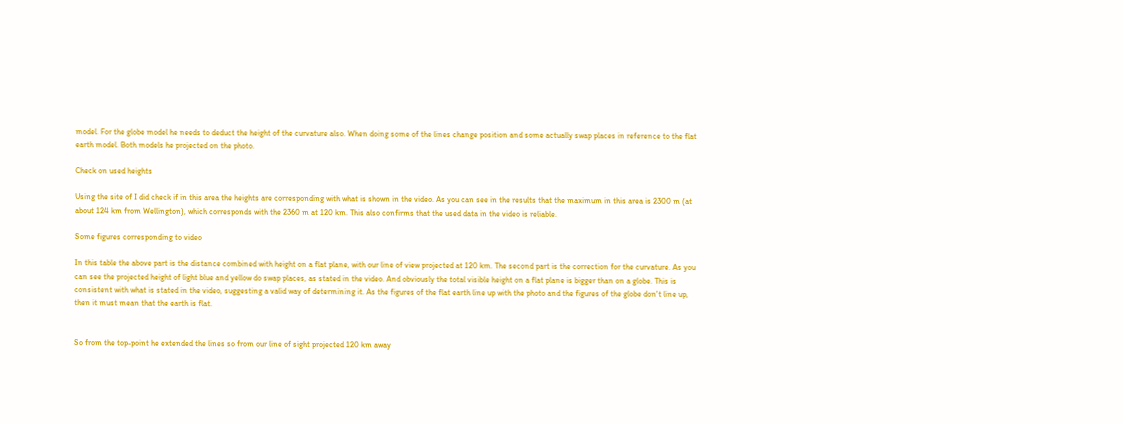model. For the globe model he needs to deduct the height of the curvature also. When doing some of the lines change position and some actually swap places in reference to the flat earth model. Both models he projected on the photo.

Check on used heights

Using the site of I did check if in this area the heights are corresponding with what is shown in the video. As you can see in the results that the maximum in this area is 2300 m (at about 124 km from Wellington), which corresponds with the 2360 m at 120 km. This also confirms that the used data in the video is reliable.

Some figures corresponding to video

In this table the above part is the distance combined with height on a flat plane, with our line of view projected at 120 km. The second part is the correction for the curvature. As you can see the projected height of light blue and yellow do swap places, as stated in the video. And obviously the total visible height on a flat plane is bigger than on a globe. This is consistent with what is stated in the video, suggesting a valid way of determining it. As the figures of the flat earth line up with the photo and the figures of the globe don't line up, then it must mean that the earth is flat.


So from the top-point he extended the lines so from our line of sight projected 120 km away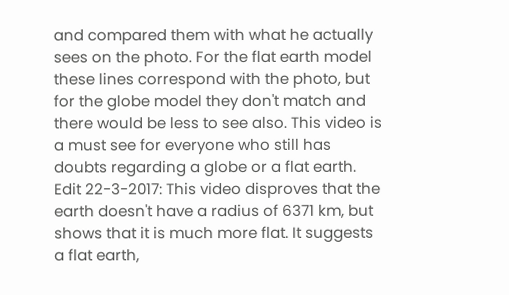and compared them with what he actually sees on the photo. For the flat earth model these lines correspond with the photo, but for the globe model they don't match and there would be less to see also. This video is a must see for everyone who still has doubts regarding a globe or a flat earth. Edit 22-3-2017: This video disproves that the earth doesn't have a radius of 6371 km, but shows that it is much more flat. It suggests a flat earth,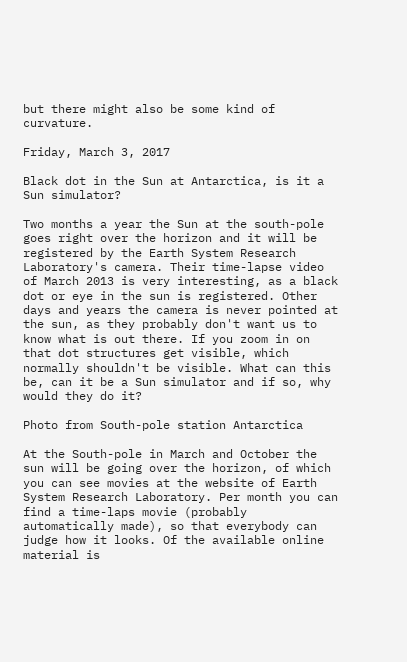but there might also be some kind of curvature.

Friday, March 3, 2017

Black dot in the Sun at Antarctica, is it a Sun simulator?

Two months a year the Sun at the south-pole goes right over the horizon and it will be registered by the Earth System Research Laboratory's camera. Their time-lapse video of March 2013 is very interesting, as a black dot or eye in the sun is registered. Other days and years the camera is never pointed at the sun, as they probably don't want us to know what is out there. If you zoom in on that dot structures get visible, which normally shouldn't be visible. What can this be, can it be a Sun simulator and if so, why would they do it?

Photo from South-pole station Antarctica

At the South-pole in March and October the sun will be going over the horizon, of which you can see movies at the website of Earth System Research Laboratory. Per month you can find a time-laps movie (probably automatically made), so that everybody can judge how it looks. Of the available online material is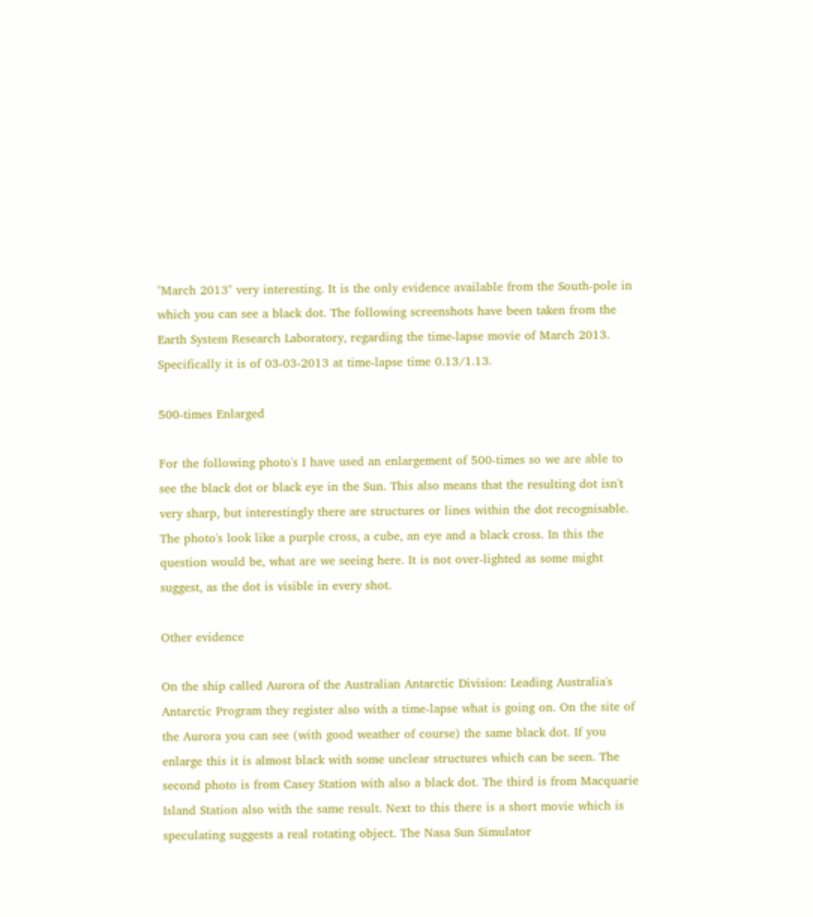"March 2013" very interesting. It is the only evidence available from the South-pole in which you can see a black dot. The following screenshots have been taken from the Earth System Research Laboratory, regarding the time-lapse movie of March 2013. Specifically it is of 03-03-2013 at time-lapse time 0.13/1.13.

500-times Enlarged

For the following photo's I have used an enlargement of 500-times so we are able to see the black dot or black eye in the Sun. This also means that the resulting dot isn't very sharp, but interestingly there are structures or lines within the dot recognisable. The photo's look like a purple cross, a cube, an eye and a black cross. In this the question would be, what are we seeing here. It is not over-lighted as some might suggest, as the dot is visible in every shot.

Other evidence

On the ship called Aurora of the Australian Antarctic Division: Leading Australia's Antarctic Program they register also with a time-lapse what is going on. On the site of the Aurora you can see (with good weather of course) the same black dot. If you enlarge this it is almost black with some unclear structures which can be seen. The second photo is from Casey Station with also a black dot. The third is from Macquarie Island Station also with the same result. Next to this there is a short movie which is speculating suggests a real rotating object. The Nasa Sun Simulator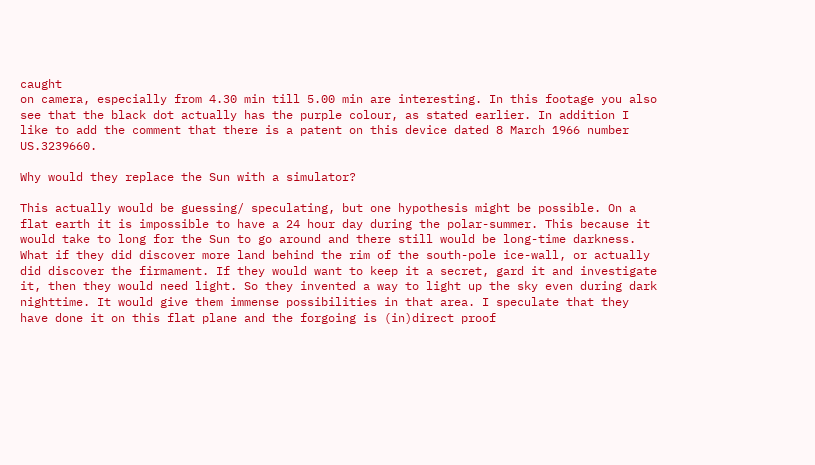caught
on camera, especially from 4.30 min till 5.00 min are interesting. In this footage you also see that the black dot actually has the purple colour, as stated earlier. In addition I like to add the comment that there is a patent on this device dated 8 March 1966 number US.3239660.

Why would they replace the Sun with a simulator?

This actually would be guessing/ speculating, but one hypothesis might be possible. On a flat earth it is impossible to have a 24 hour day during the polar-summer. This because it would take to long for the Sun to go around and there still would be long-time darkness. What if they did discover more land behind the rim of the south-pole ice-wall, or actually did discover the firmament. If they would want to keep it a secret, gard it and investigate it, then they would need light. So they invented a way to light up the sky even during dark nighttime. It would give them immense possibilities in that area. I speculate that they have done it on this flat plane and the forgoing is (in)direct proof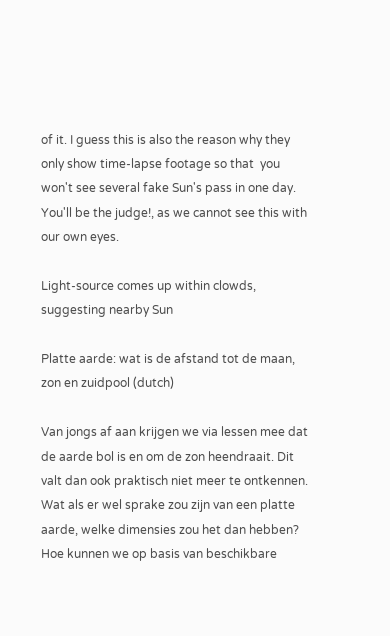of it. I guess this is also the reason why they only show time-lapse footage so that  you won't see several fake Sun's pass in one day. You'll be the judge!, as we cannot see this with our own eyes.

Light-source comes up within clowds, suggesting nearby Sun

Platte aarde: wat is de afstand tot de maan, zon en zuidpool (dutch)

Van jongs af aan krijgen we via lessen mee dat de aarde bol is en om de zon heendraait. Dit valt dan ook praktisch niet meer te ontkennen. Wat als er wel sprake zou zijn van een platte aarde, welke dimensies zou het dan hebben? Hoe kunnen we op basis van beschikbare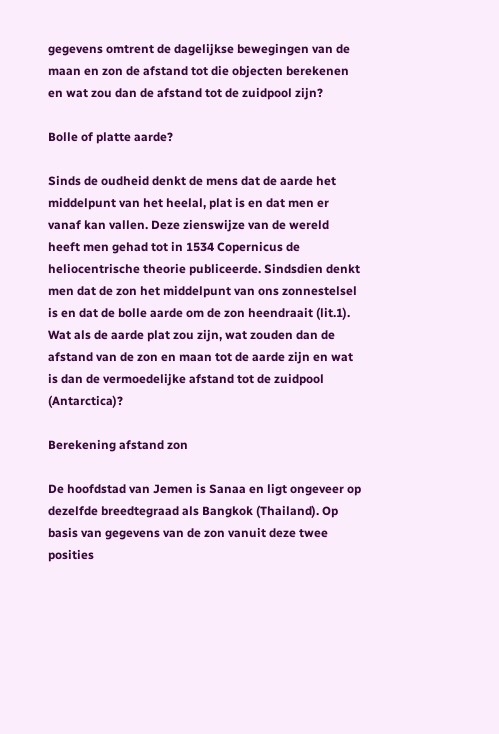gegevens omtrent de dagelijkse bewegingen van de maan en zon de afstand tot die objecten berekenen en wat zou dan de afstand tot de zuidpool zijn?

Bolle of platte aarde?

Sinds de oudheid denkt de mens dat de aarde het middelpunt van het heelal, plat is en dat men er vanaf kan vallen. Deze zienswijze van de wereld heeft men gehad tot in 1534 Copernicus de heliocentrische theorie publiceerde. Sindsdien denkt men dat de zon het middelpunt van ons zonnestelsel is en dat de bolle aarde om de zon heendraait (lit.1). Wat als de aarde plat zou zijn, wat zouden dan de afstand van de zon en maan tot de aarde zijn en wat is dan de vermoedelijke afstand tot de zuidpool (Antarctica)?

Berekening afstand zon

De hoofdstad van Jemen is Sanaa en ligt ongeveer op dezelfde breedtegraad als Bangkok (Thailand). Op basis van gegevens van de zon vanuit deze twee posities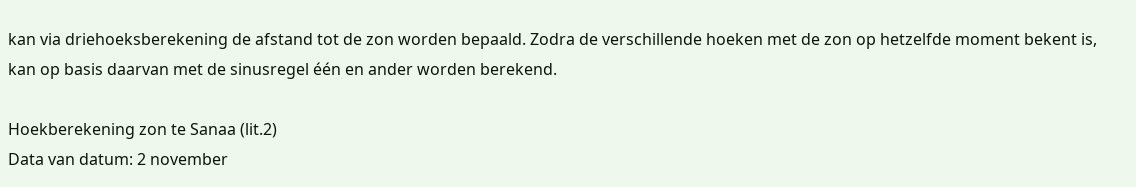kan via driehoeksberekening de afstand tot de zon worden bepaald. Zodra de verschillende hoeken met de zon op hetzelfde moment bekent is, kan op basis daarvan met de sinusregel één en ander worden berekend.

Hoekberekening zon te Sanaa (lit.2)
Data van datum: 2 november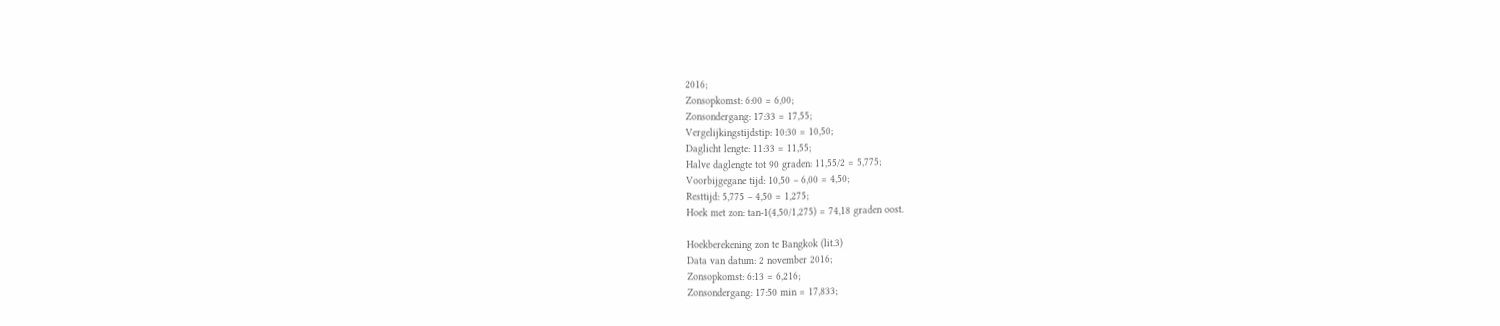2016;
Zonsopkomst: 6:00 = 6,00;
Zonsondergang: 17:33 = 17,55;
Vergelijkingstijdstip: 10:30 = 10,50;
Daglicht lengte: 11:33 = 11,55;
Halve daglengte tot 90 graden: 11,55/2 = 5,775;
Voorbijgegane tijd: 10,50 – 6,00 = 4,50;
Resttijd: 5,775 – 4,50 = 1,275;
Hoek met zon: tan-1(4,50/1,275) = 74,18 graden oost.

Hoekberekening zon te Bangkok (lit.3)
Data van datum: 2 november 2016;
Zonsopkomst: 6:13 = 6,216;
Zonsondergang: 17:50 min = 17,833;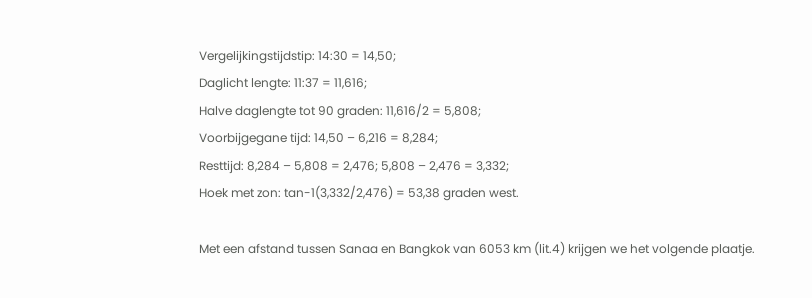Vergelijkingstijdstip: 14:30 = 14,50;
Daglicht lengte: 11:37 = 11,616;
Halve daglengte tot 90 graden: 11,616/2 = 5,808;
Voorbijgegane tijd: 14,50 – 6,216 = 8,284;
Resttijd: 8,284 – 5,808 = 2,476; 5,808 – 2,476 = 3,332;
Hoek met zon: tan-1(3,332/2,476) = 53,38 graden west.

Met een afstand tussen Sanaa en Bangkok van 6053 km (lit.4) krijgen we het volgende plaatje.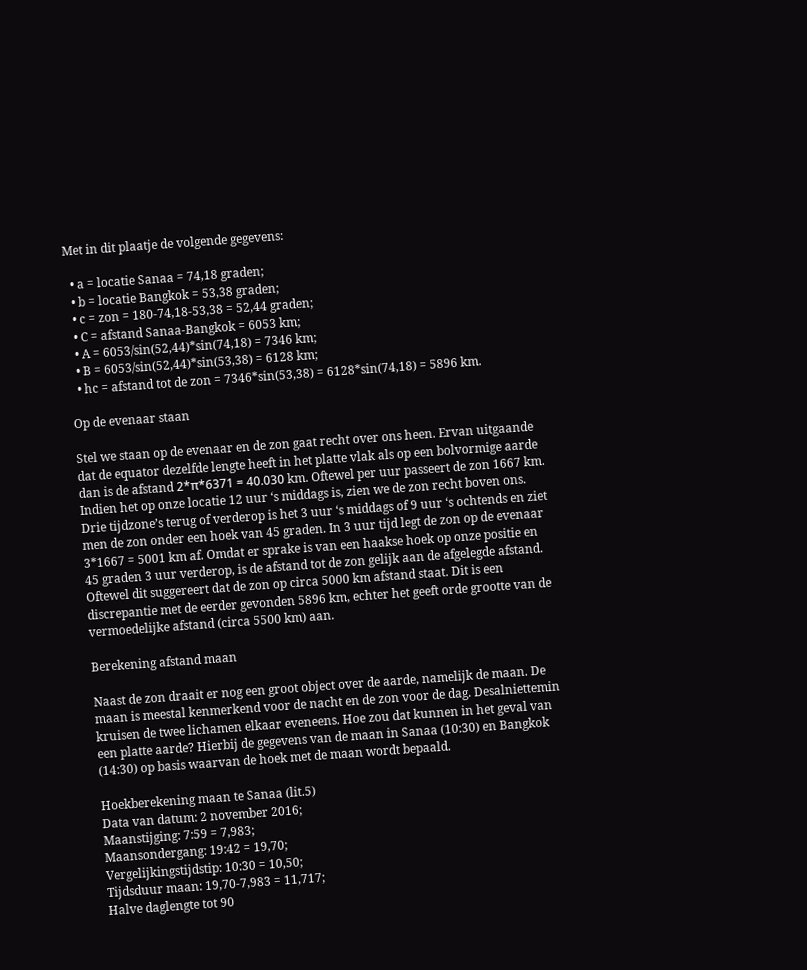Met in dit plaatje de volgende gegevens:

  • a = locatie Sanaa = 74,18 graden;
  • b = locatie Bangkok = 53,38 graden;
  • c = zon = 180-74,18-53,38 = 52,44 graden;
  • C = afstand Sanaa-Bangkok = 6053 km;
  • A = 6053/sin(52,44)*sin(74,18) = 7346 km;
  • B = 6053/sin(52,44)*sin(53,38) = 6128 km;
  • hc = afstand tot de zon = 7346*sin(53,38) = 6128*sin(74,18) = 5896 km.

Op de evenaar staan

Stel we staan op de evenaar en de zon gaat recht over ons heen. Ervan uitgaande dat de equator dezelfde lengte heeft in het platte vlak als op een bolvormige aarde dan is de afstand 2*π*6371 = 40.030 km. Oftewel per uur passeert de zon 1667 km. Indien het op onze locatie 12 uur ‘s middags is, zien we de zon recht boven ons. Drie tijdzone’s terug of verderop is het 3 uur ‘s middags of 9 uur ‘s ochtends en ziet men de zon onder een hoek van 45 graden. In 3 uur tijd legt de zon op de evenaar 3*1667 = 5001 km af. Omdat er sprake is van een haakse hoek op onze positie en 45 graden 3 uur verderop, is de afstand tot de zon gelijk aan de afgelegde afstand. Oftewel dit suggereert dat de zon op circa 5000 km afstand staat. Dit is een discrepantie met de eerder gevonden 5896 km, echter het geeft orde grootte van de vermoedelijke afstand (circa 5500 km) aan.

Berekening afstand maan

Naast de zon draait er nog een groot object over de aarde, namelijk de maan. De maan is meestal kenmerkend voor de nacht en de zon voor de dag. Desalniettemin kruisen de twee lichamen elkaar eveneens. Hoe zou dat kunnen in het geval van een platte aarde? Hierbij de gegevens van de maan in Sanaa (10:30) en Bangkok (14:30) op basis waarvan de hoek met de maan wordt bepaald.

Hoekberekening maan te Sanaa (lit.5)
Data van datum: 2 november 2016;
Maanstijging: 7:59 = 7,983;
Maansondergang: 19:42 = 19,70;
Vergelijkingstijdstip: 10:30 = 10,50;
Tijdsduur maan: 19,70-7,983 = 11,717;
Halve daglengte tot 90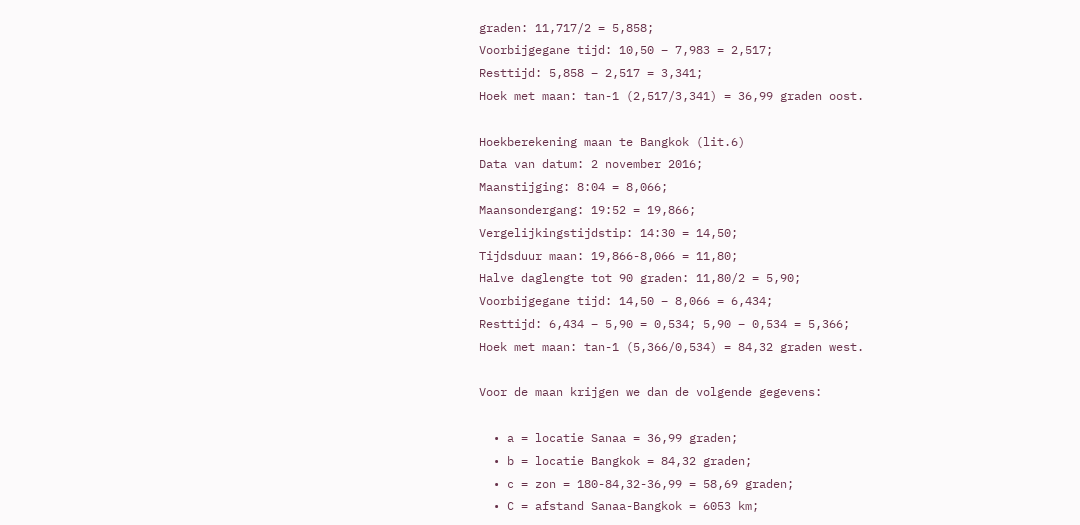graden: 11,717/2 = 5,858;
Voorbijgegane tijd: 10,50 – 7,983 = 2,517;
Resttijd: 5,858 – 2,517 = 3,341;
Hoek met maan: tan-1 (2,517/3,341) = 36,99 graden oost.

Hoekberekening maan te Bangkok (lit.6)
Data van datum: 2 november 2016;
Maanstijging: 8:04 = 8,066;
Maansondergang: 19:52 = 19,866;
Vergelijkingstijdstip: 14:30 = 14,50;
Tijdsduur maan: 19,866-8,066 = 11,80;
Halve daglengte tot 90 graden: 11,80/2 = 5,90;
Voorbijgegane tijd: 14,50 – 8,066 = 6,434;
Resttijd: 6,434 – 5,90 = 0,534; 5,90 – 0,534 = 5,366;
Hoek met maan: tan-1 (5,366/0,534) = 84,32 graden west.

Voor de maan krijgen we dan de volgende gegevens:

  • a = locatie Sanaa = 36,99 graden;
  • b = locatie Bangkok = 84,32 graden;
  • c = zon = 180-84,32-36,99 = 58,69 graden;
  • C = afstand Sanaa-Bangkok = 6053 km;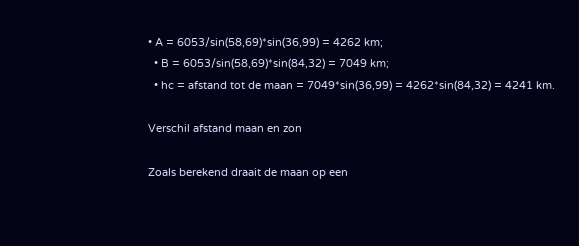• A = 6053/sin(58,69)*sin(36,99) = 4262 km;
  • B = 6053/sin(58,69)*sin(84,32) = 7049 km;
  • hc = afstand tot de maan = 7049*sin(36,99) = 4262*sin(84,32) = 4241 km.

Verschil afstand maan en zon

Zoals berekend draait de maan op een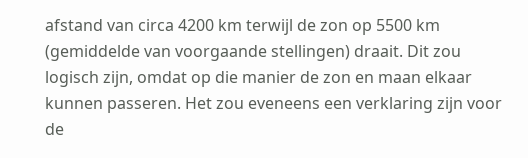afstand van circa 4200 km terwijl de zon op 5500 km (gemiddelde van voorgaande stellingen) draait. Dit zou logisch zijn, omdat op die manier de zon en maan elkaar kunnen passeren. Het zou eveneens een verklaring zijn voor de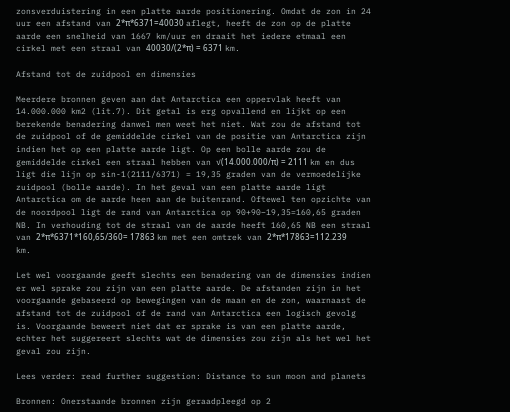zonsverduistering in een platte aarde positionering. Omdat de zon in 24 uur een afstand van 2*π*6371=40030 aflegt, heeft de zon op de platte aarde een snelheid van 1667 km/uur en draait het iedere etmaal een cirkel met een straal van 40030/(2*π) = 6371 km.

Afstand tot de zuidpool en dimensies

Meerdere bronnen geven aan dat Antarctica een oppervlak heeft van 14.000.000 km2 (lit.7). Dit getal is erg opvallend en lijkt op een berekende benadering danwel men weet het niet. Wat zou de afstand tot de zuidpool of de gemiddelde cirkel van de positie van Antarctica zijn indien het op een platte aarde ligt. Op een bolle aarde zou de gemiddelde cirkel een straal hebben van √(14.000.000/π) = 2111 km en dus ligt die lijn op sin-1(2111/6371) = 19,35 graden van de vermoedelijke zuidpool (bolle aarde). In het geval van een platte aarde ligt Antarctica om de aarde heen aan de buitenrand. Oftewel ten opzichte van de noordpool ligt de rand van Antarctica op 90+90–19,35=160,65 graden NB. In verhouding tot de straal van de aarde heeft 160,65 NB een straal van 2*π*6371*160,65/360= 17863 km met een omtrek van 2*π*17863=112.239 km.

Let wel voorgaande geeft slechts een benadering van de dimensies indien er wel sprake zou zijn van een platte aarde. De afstanden zijn in het voorgaande gebaseerd op bewegingen van de maan en de zon, waarnaast de afstand tot de zuidpool of de rand van Antarctica een logisch gevolg is. Voorgaande beweert niet dat er sprake is van een platte aarde, echter het suggereert slechts wat de dimensies zou zijn als het wel het geval zou zijn.

Lees verder: read further suggestion: Distance to sun moon and planets

Bronnen: Onerstaande bronnen zijn geraadpleegd op 2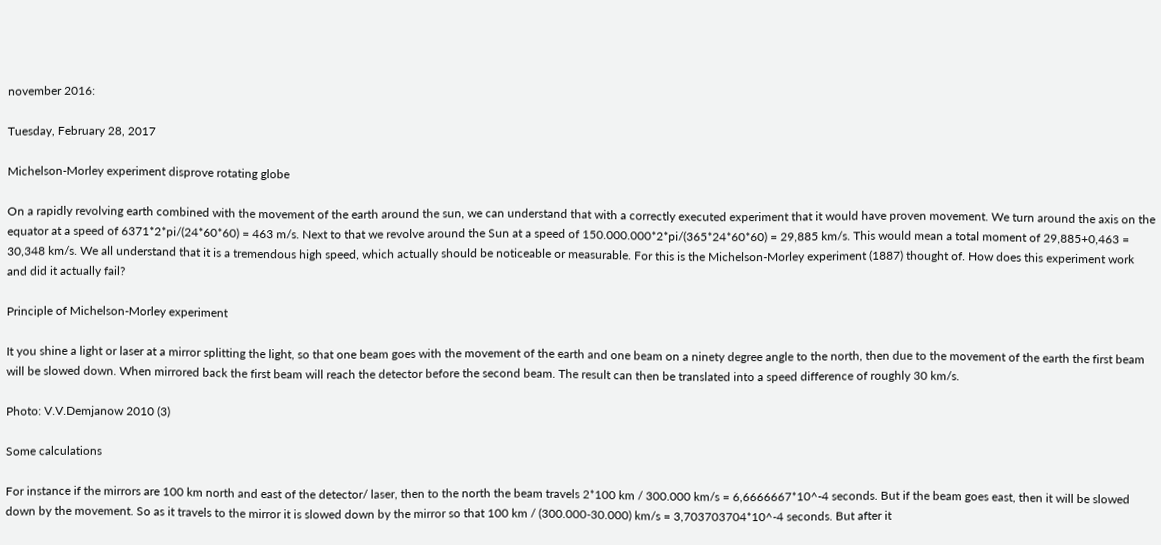november 2016:

Tuesday, February 28, 2017

Michelson-Morley experiment disprove rotating globe

On a rapidly revolving earth combined with the movement of the earth around the sun, we can understand that with a correctly executed experiment that it would have proven movement. We turn around the axis on the equator at a speed of 6371*2*pi/(24*60*60) = 463 m/s. Next to that we revolve around the Sun at a speed of 150.000.000*2*pi/(365*24*60*60) = 29,885 km/s. This would mean a total moment of 29,885+0,463 = 30,348 km/s. We all understand that it is a tremendous high speed, which actually should be noticeable or measurable. For this is the Michelson-Morley experiment (1887) thought of. How does this experiment work and did it actually fail?

Principle of Michelson-Morley experiment

It you shine a light or laser at a mirror splitting the light, so that one beam goes with the movement of the earth and one beam on a ninety degree angle to the north, then due to the movement of the earth the first beam will be slowed down. When mirrored back the first beam will reach the detector before the second beam. The result can then be translated into a speed difference of roughly 30 km/s.

Photo: V.V.Demjanow 2010 (3)

Some calculations

For instance if the mirrors are 100 km north and east of the detector/ laser, then to the north the beam travels 2*100 km / 300.000 km/s = 6,6666667*10^-4 seconds. But if the beam goes east, then it will be slowed down by the movement. So as it travels to the mirror it is slowed down by the mirror so that 100 km / (300.000-30.000) km/s = 3,703703704*10^-4 seconds. But after it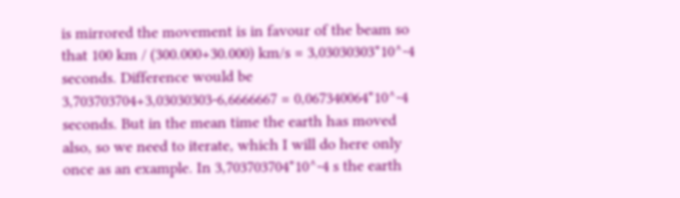is mirrored the movement is in favour of the beam so that 100 km / (300.000+30.000) km/s = 3,03030303*10^-4 seconds. Difference would be 3,703703704+3,03030303-6,6666667 = 0,067340064*10^-4 seconds. But in the mean time the earth has moved also, so we need to iterate, which I will do here only once as an example. In 3,703703704*10^-4 s the earth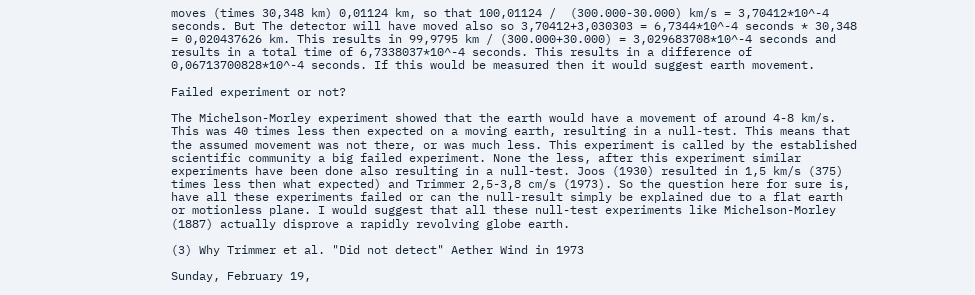moves (times 30,348 km) 0,01124 km, so that 100,01124 /  (300.000-30.000) km/s = 3,70412*10^-4 seconds. But The detector will have moved also so 3,70412+3,030303 = 6,7344*10^-4 seconds * 30,348 = 0,020437626 km. This results in 99,9795 km / (300.000+30.000) = 3,029683708*10^-4 seconds and results in a total time of 6,7338037*10^-4 seconds. This results in a difference of 0,06713700828*10^-4 seconds. If this would be measured then it would suggest earth movement.

Failed experiment or not?

The Michelson-Morley experiment showed that the earth would have a movement of around 4-8 km/s. This was 40 times less then expected on a moving earth, resulting in a null-test. This means that the assumed movement was not there, or was much less. This experiment is called by the established scientific community a big failed experiment. None the less, after this experiment similar experiments have been done also resulting in a null-test. Joos (1930) resulted in 1,5 km/s (375) times less then what expected) and Trimmer 2,5-3,8 cm/s (1973). So the question here for sure is, have all these experiments failed or can the null-result simply be explained due to a flat earth or motionless plane. I would suggest that all these null-test experiments like Michelson-Morley (1887) actually disprove a rapidly revolving globe earth.

(3) Why Trimmer et al. "Did not detect" Aether Wind in 1973

Sunday, February 19,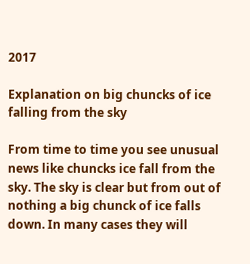2017

Explanation on big chuncks of ice falling from the sky

From time to time you see unusual news like chuncks ice fall from the sky. The sky is clear but from out of nothing a big chunck of ice falls down. In many cases they will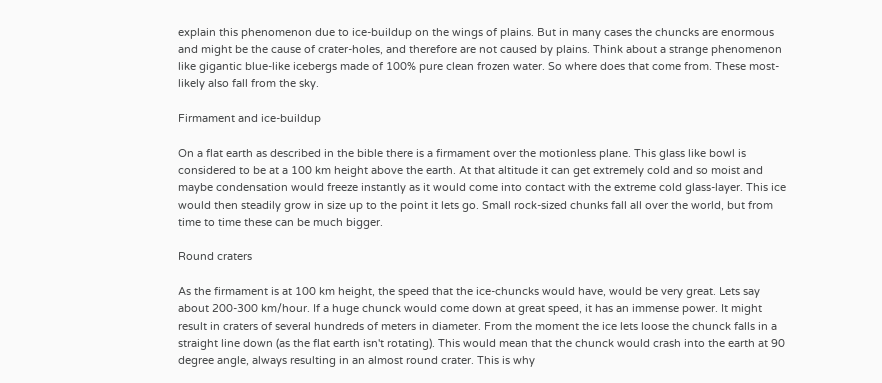explain this phenomenon due to ice-buildup on the wings of plains. But in many cases the chuncks are enormous and might be the cause of crater-holes, and therefore are not caused by plains. Think about a strange phenomenon like gigantic blue-like icebergs made of 100% pure clean frozen water. So where does that come from. These most-likely also fall from the sky.

Firmament and ice-buildup

On a flat earth as described in the bible there is a firmament over the motionless plane. This glass like bowl is considered to be at a 100 km height above the earth. At that altitude it can get extremely cold and so moist and maybe condensation would freeze instantly as it would come into contact with the extreme cold glass-layer. This ice would then steadily grow in size up to the point it lets go. Small rock-sized chunks fall all over the world, but from time to time these can be much bigger.

Round craters

As the firmament is at 100 km height, the speed that the ice-chuncks would have, would be very great. Lets say about 200-300 km/hour. If a huge chunck would come down at great speed, it has an immense power. It might result in craters of several hundreds of meters in diameter. From the moment the ice lets loose the chunck falls in a straight line down (as the flat earth isn't rotating). This would mean that the chunck would crash into the earth at 90 degree angle, always resulting in an almost round crater. This is why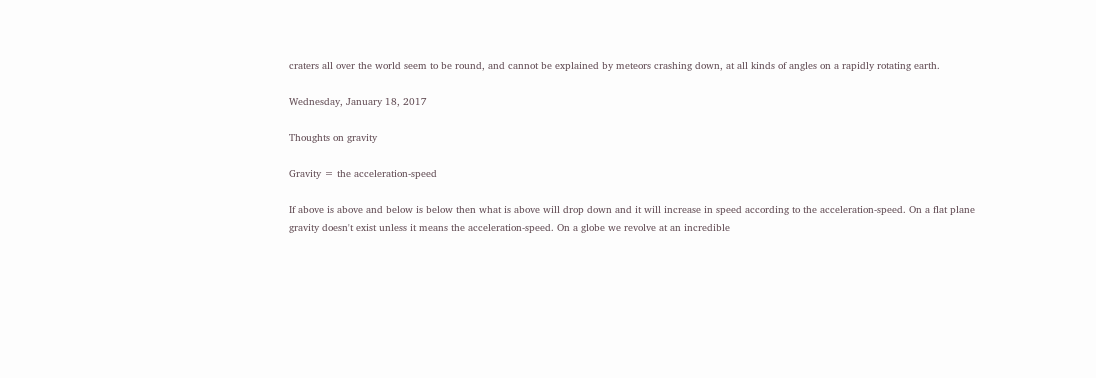craters all over the world seem to be round, and cannot be explained by meteors crashing down, at all kinds of angles on a rapidly rotating earth.

Wednesday, January 18, 2017

Thoughts on gravity

Gravity = the acceleration-speed

If above is above and below is below then what is above will drop down and it will increase in speed according to the acceleration-speed. On a flat plane gravity doesn't exist unless it means the acceleration-speed. On a globe we revolve at an incredible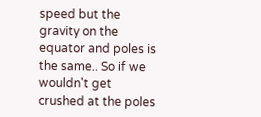speed but the gravity on the equator and poles is the same.. So if we wouldn't get crushed at the poles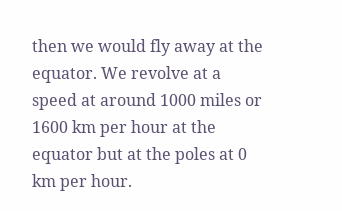then we would fly away at the equator. We revolve at a speed at around 1000 miles or 1600 km per hour at the equator but at the poles at 0 km per hour.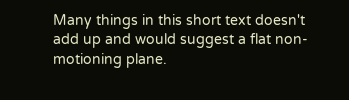Many things in this short text doesn't add up and would suggest a flat non-motioning plane.